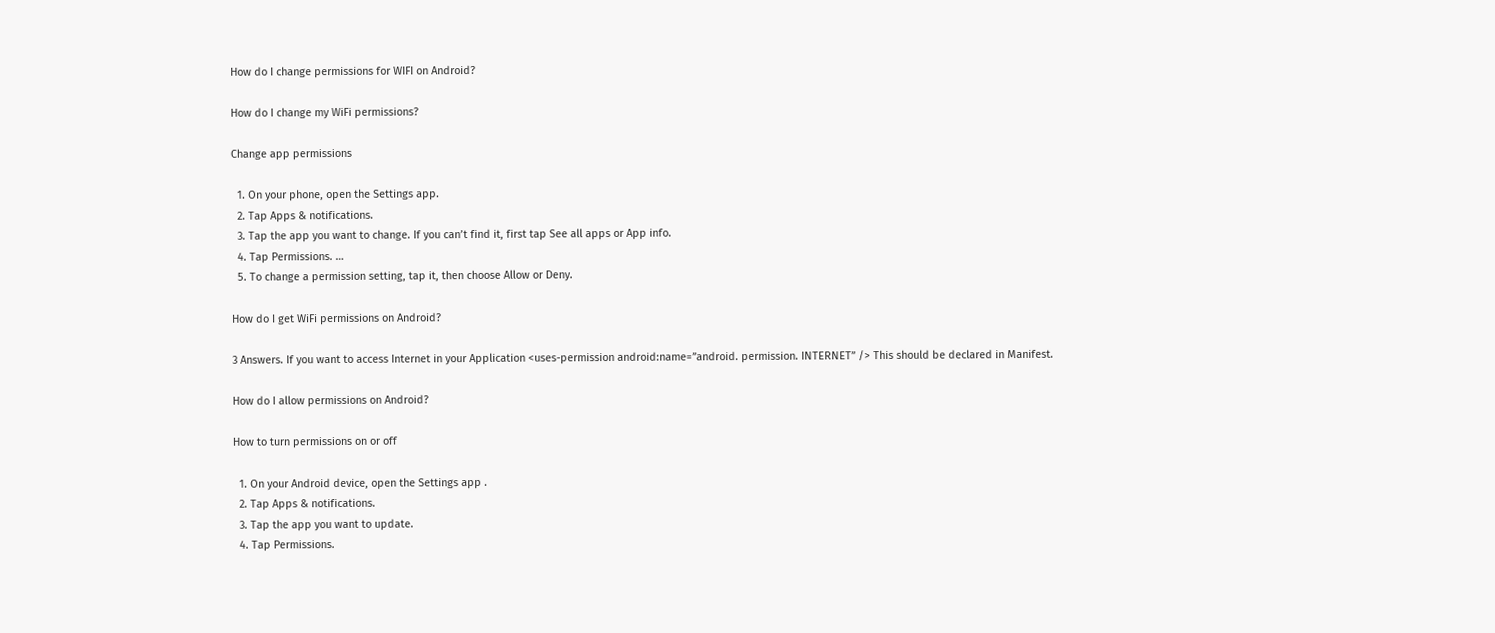How do I change permissions for WIFI on Android?

How do I change my WiFi permissions?

Change app permissions

  1. On your phone, open the Settings app.
  2. Tap Apps & notifications.
  3. Tap the app you want to change. If you can’t find it, first tap See all apps or App info.
  4. Tap Permissions. …
  5. To change a permission setting, tap it, then choose Allow or Deny.

How do I get WiFi permissions on Android?

3 Answers. If you want to access Internet in your Application <uses-permission android:name=”android. permission. INTERNET” /> This should be declared in Manifest.

How do I allow permissions on Android?

How to turn permissions on or off

  1. On your Android device, open the Settings app .
  2. Tap Apps & notifications.
  3. Tap the app you want to update.
  4. Tap Permissions.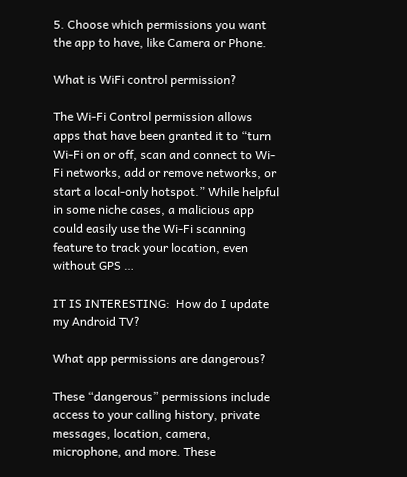5. Choose which permissions you want the app to have, like Camera or Phone.

What is WiFi control permission?

The Wi-Fi Control permission allows apps that have been granted it to “turn Wi-Fi on or off, scan and connect to Wi-Fi networks, add or remove networks, or start a local-only hotspot.” While helpful in some niche cases, a malicious app could easily use the Wi-Fi scanning feature to track your location, even without GPS …

IT IS INTERESTING:  How do I update my Android TV?

What app permissions are dangerous?

These “dangerous” permissions include access to your calling history, private messages, location, camera, microphone, and more. These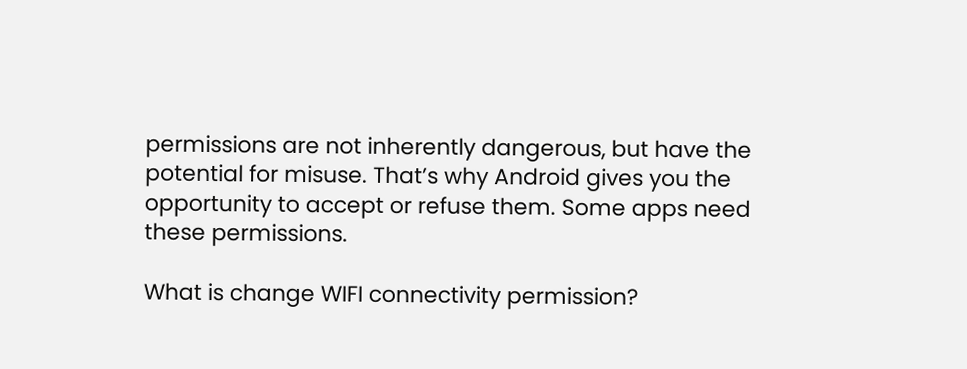permissions are not inherently dangerous, but have the potential for misuse. That’s why Android gives you the opportunity to accept or refuse them. Some apps need these permissions.

What is change WIFI connectivity permission?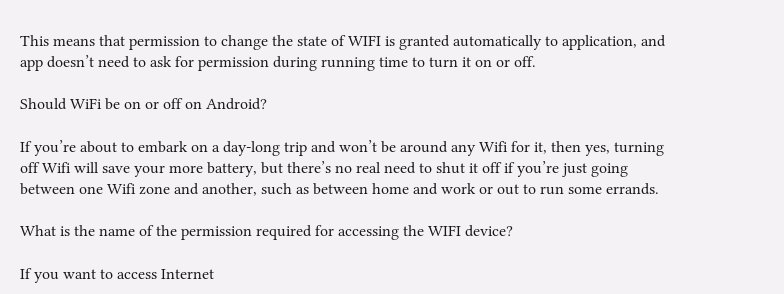This means that permission to change the state of WIFI is granted automatically to application, and app doesn’t need to ask for permission during running time to turn it on or off.

Should WiFi be on or off on Android?

If you’re about to embark on a day-long trip and won’t be around any Wifi for it, then yes, turning off Wifi will save your more battery, but there’s no real need to shut it off if you’re just going between one Wifi zone and another, such as between home and work or out to run some errands.

What is the name of the permission required for accessing the WIFI device?

If you want to access Internet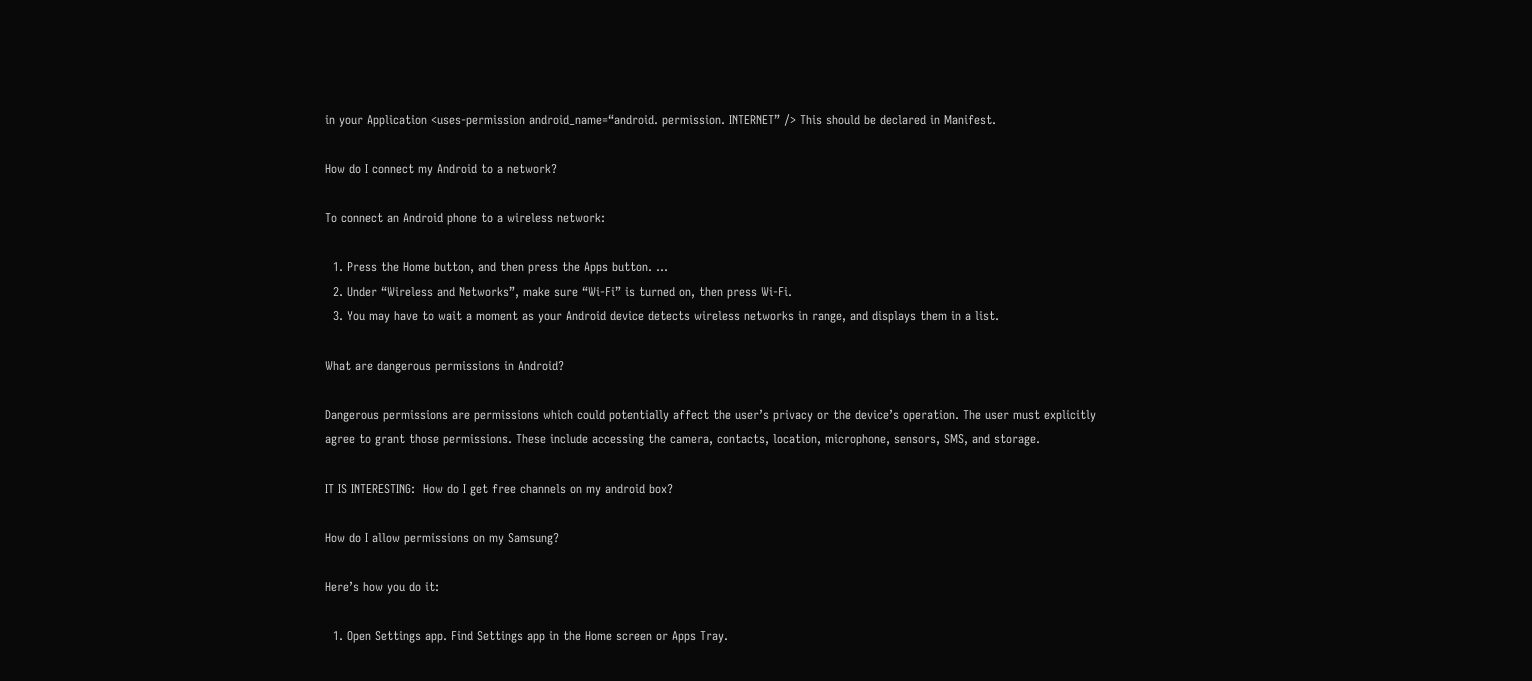in your Application <uses-permission android_name=“android. permission. INTERNET” /> This should be declared in Manifest.

How do I connect my Android to a network?

To connect an Android phone to a wireless network:

  1. Press the Home button, and then press the Apps button. …
  2. Under “Wireless and Networks”, make sure “Wi-Fi” is turned on, then press Wi-Fi.
  3. You may have to wait a moment as your Android device detects wireless networks in range, and displays them in a list.

What are dangerous permissions in Android?

Dangerous permissions are permissions which could potentially affect the user’s privacy or the device’s operation. The user must explicitly agree to grant those permissions. These include accessing the camera, contacts, location, microphone, sensors, SMS, and storage.

IT IS INTERESTING:  How do I get free channels on my android box?

How do I allow permissions on my Samsung?

Here’s how you do it:

  1. Open Settings app. Find Settings app in the Home screen or Apps Tray.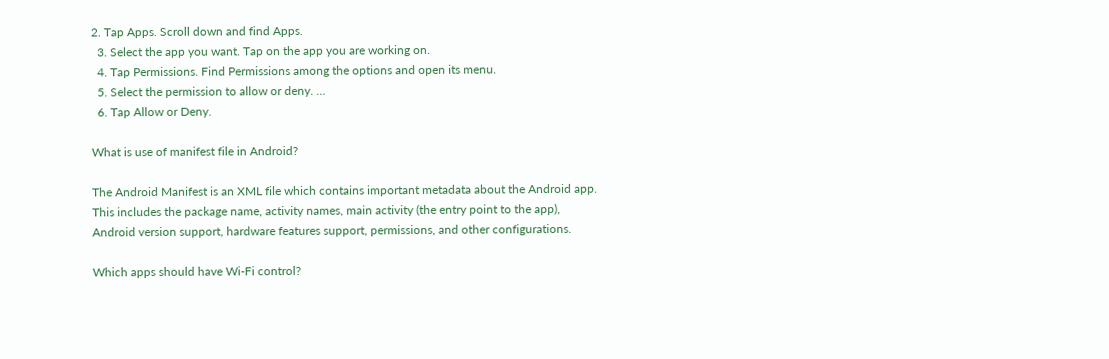2. Tap Apps. Scroll down and find Apps.
  3. Select the app you want. Tap on the app you are working on.
  4. Tap Permissions. Find Permissions among the options and open its menu.
  5. Select the permission to allow or deny. …
  6. Tap Allow or Deny.

What is use of manifest file in Android?

The Android Manifest is an XML file which contains important metadata about the Android app. This includes the package name, activity names, main activity (the entry point to the app), Android version support, hardware features support, permissions, and other configurations.

Which apps should have Wi-Fi control?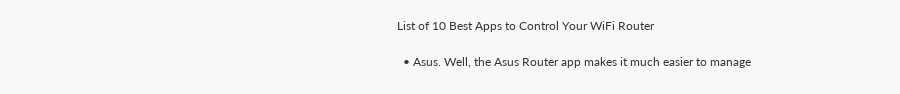List of 10 Best Apps to Control Your WiFi Router

  • Asus. Well, the Asus Router app makes it much easier to manage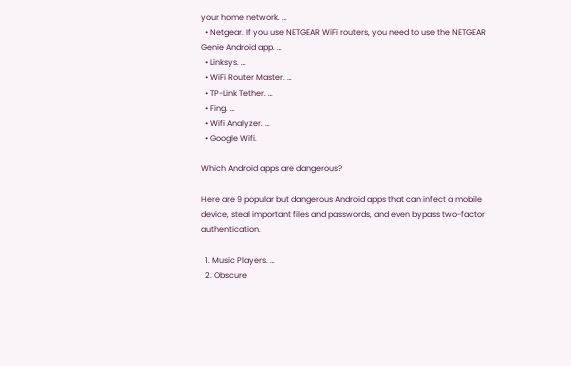your home network. …
  • Netgear. If you use NETGEAR WiFi routers, you need to use the NETGEAR Genie Android app. …
  • Linksys. …
  • WiFi Router Master. …
  • TP-Link Tether. …
  • Fing. …
  • Wifi Analyzer. …
  • Google Wifi.

Which Android apps are dangerous?

Here are 9 popular but dangerous Android apps that can infect a mobile device, steal important files and passwords, and even bypass two-factor authentication.

  1. Music Players. …
  2. Obscure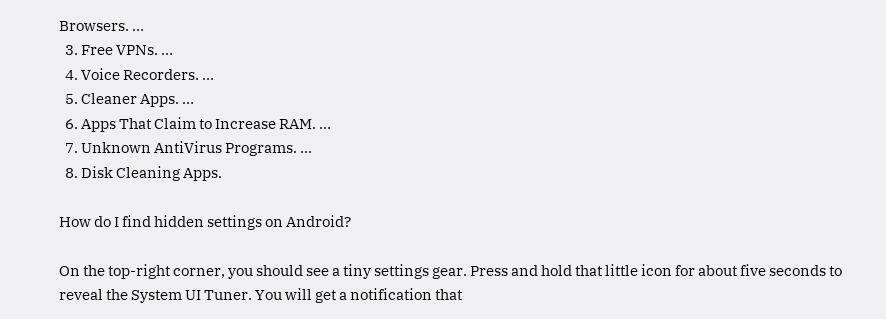Browsers. …
  3. Free VPNs. …
  4. Voice Recorders. …
  5. Cleaner Apps. …
  6. Apps That Claim to Increase RAM. …
  7. Unknown AntiVirus Programs. …
  8. Disk Cleaning Apps.

How do I find hidden settings on Android?

On the top-right corner, you should see a tiny settings gear. Press and hold that little icon for about five seconds to reveal the System UI Tuner. You will get a notification that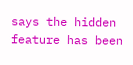says the hidden feature has been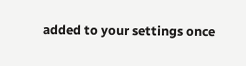added to your settings once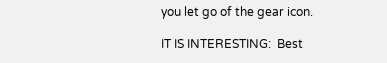you let go of the gear icon.

IT IS INTERESTING:  Best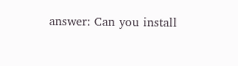answer: Can you install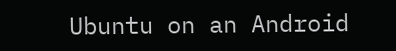Ubuntu on an Android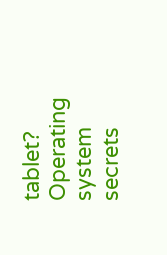tablet?
Operating system secrets